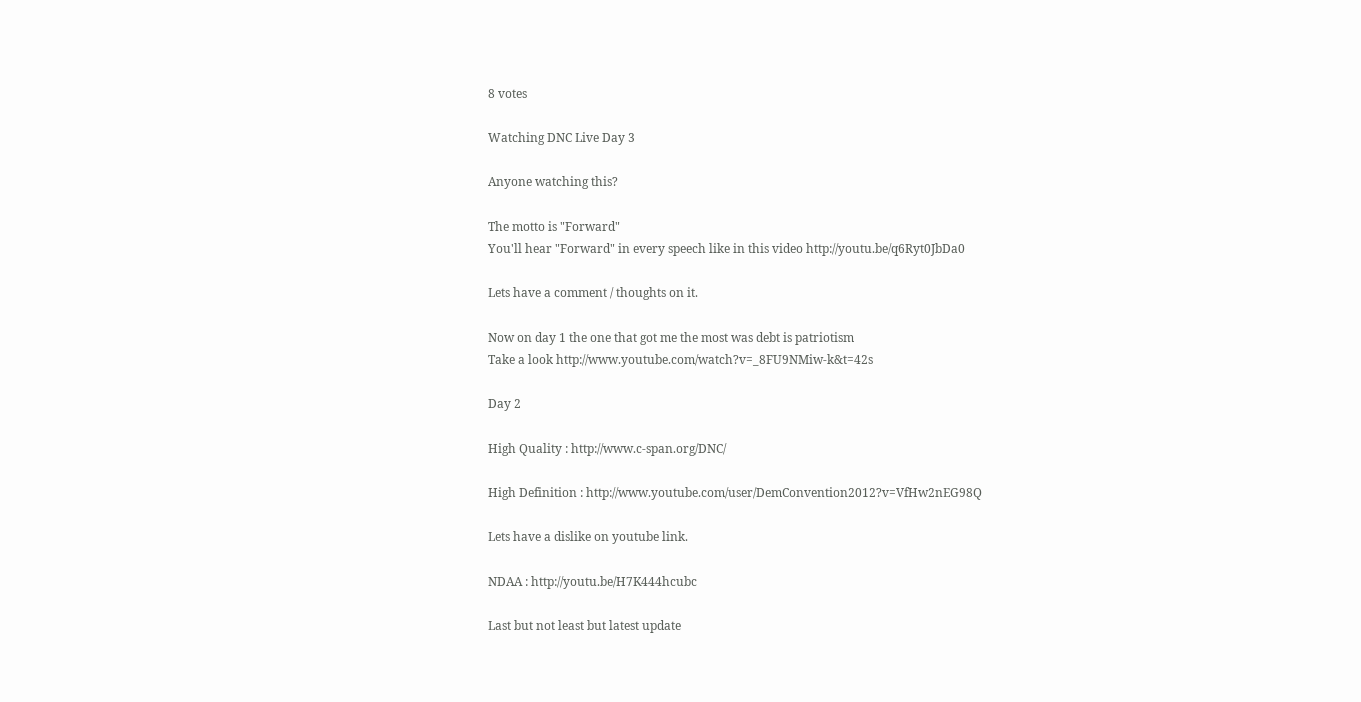8 votes

Watching DNC Live Day 3

Anyone watching this?

The motto is "Forward"
You'll hear "Forward" in every speech like in this video http://youtu.be/q6Ryt0JbDa0

Lets have a comment / thoughts on it.

Now on day 1 the one that got me the most was debt is patriotism
Take a look http://www.youtube.com/watch?v=_8FU9NMiw-k&t=42s

Day 2

High Quality : http://www.c-span.org/DNC/

High Definition : http://www.youtube.com/user/DemConvention2012?v=VfHw2nEG98Q

Lets have a dislike on youtube link.

NDAA : http://youtu.be/H7K444hcubc

Last but not least but latest update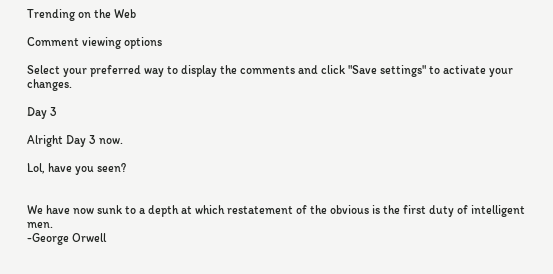Trending on the Web

Comment viewing options

Select your preferred way to display the comments and click "Save settings" to activate your changes.

Day 3

Alright Day 3 now.

Lol, have you seen?


We have now sunk to a depth at which restatement of the obvious is the first duty of intelligent men.
-George Orwell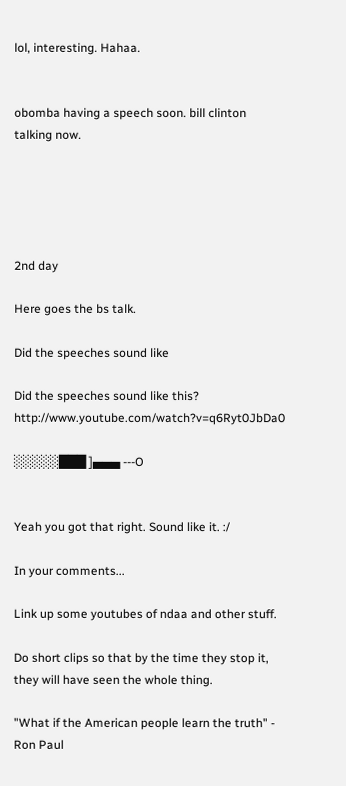lol, interesting. Hahaa.


obomba having a speech soon. bill clinton talking now.





2nd day

Here goes the bs talk.

Did the speeches sound like

Did the speeches sound like this? http://www.youtube.com/watch?v=q6Ryt0JbDa0

░░░░░███ ]▄▄▄ ---O


Yeah you got that right. Sound like it. :/

In your comments...

Link up some youtubes of ndaa and other stuff.

Do short clips so that by the time they stop it, they will have seen the whole thing.

"What if the American people learn the truth" - Ron Paul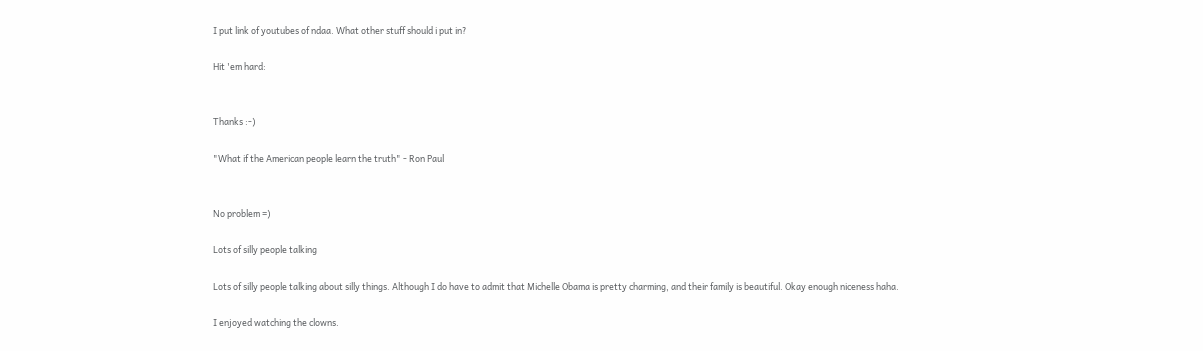I put link of youtubes of ndaa. What other stuff should i put in?

Hit 'em hard:


Thanks :-)

"What if the American people learn the truth" - Ron Paul


No problem =)

Lots of silly people talking

Lots of silly people talking about silly things. Although I do have to admit that Michelle Obama is pretty charming, and their family is beautiful. Okay enough niceness haha.

I enjoyed watching the clowns.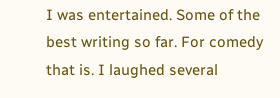I was entertained. Some of the best writing so far. For comedy that is. I laughed several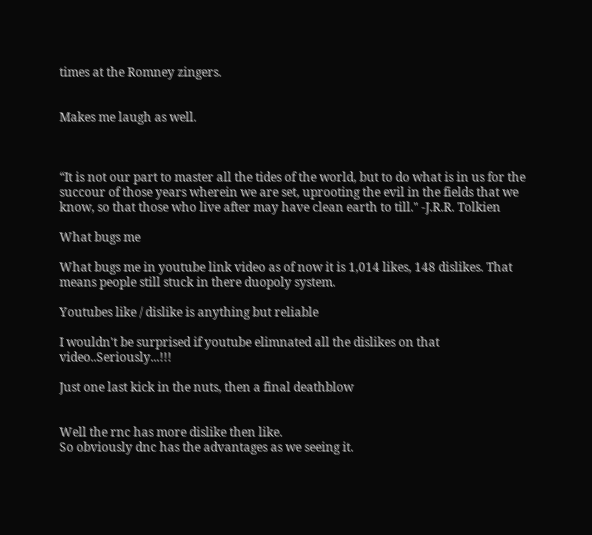times at the Romney zingers.


Makes me laugh as well.



“It is not our part to master all the tides of the world, but to do what is in us for the succour of those years wherein we are set, uprooting the evil in the fields that we know, so that those who live after may have clean earth to till." -J.R.R. Tolkien

What bugs me

What bugs me in youtube link video as of now it is 1,014 likes, 148 dislikes. That means people still stuck in there duopoly system.

Youtubes like / dislike is anything but reliable

I wouldn't be surprised if youtube elimnated all the dislikes on that video..Seriously...!!!

Just one last kick in the nuts, then a final deathblow


Well the rnc has more dislike then like.
So obviously dnc has the advantages as we seeing it.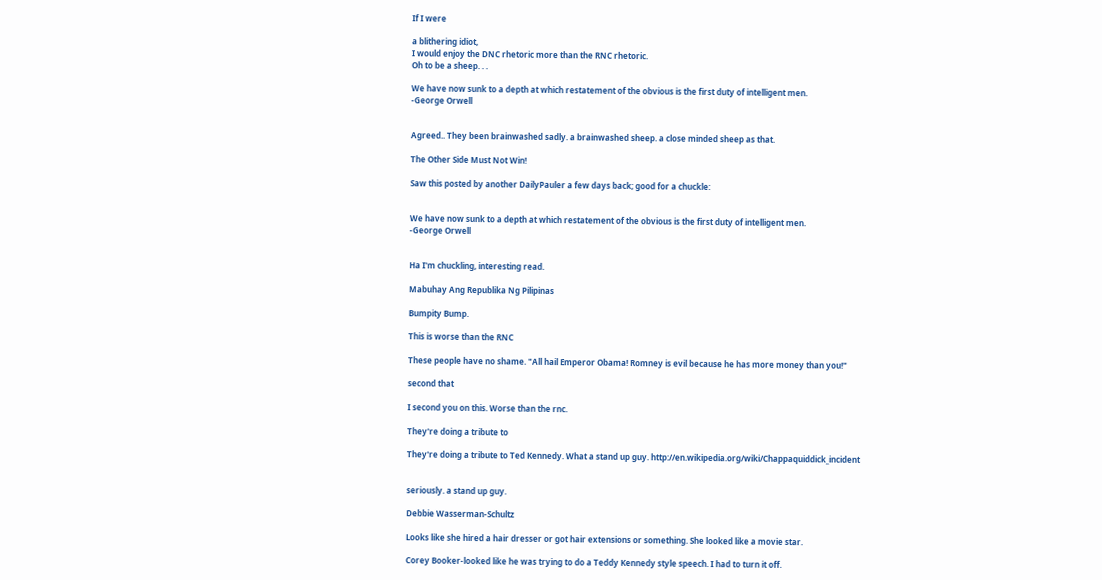If I were

a blithering idiot,
I would enjoy the DNC rhetoric more than the RNC rhetoric.
Oh to be a sheep. . .

We have now sunk to a depth at which restatement of the obvious is the first duty of intelligent men.
-George Orwell


Agreed.. They been brainwashed sadly. a brainwashed sheep. a close minded sheep as that.

The Other Side Must Not Win!

Saw this posted by another DailyPauler a few days back; good for a chuckle:


We have now sunk to a depth at which restatement of the obvious is the first duty of intelligent men.
-George Orwell


Ha I'm chuckling, interesting read.

Mabuhay Ang Republika Ng Pilipinas

Bumpity Bump.

This is worse than the RNC

These people have no shame. "All hail Emperor Obama! Romney is evil because he has more money than you!"

second that

I second you on this. Worse than the rnc.

They're doing a tribute to

They're doing a tribute to Ted Kennedy. What a stand up guy. http://en.wikipedia.org/wiki/Chappaquiddick_incident


seriously. a stand up guy.

Debbie Wasserman-Schultz

Looks like she hired a hair dresser or got hair extensions or something. She looked like a movie star.

Corey Booker-looked like he was trying to do a Teddy Kennedy style speech. I had to turn it off.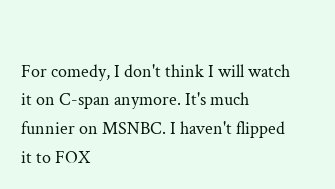For comedy, I don't think I will watch it on C-span anymore. It's much funnier on MSNBC. I haven't flipped it to FOX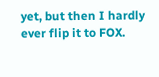yet, but then I hardly ever flip it to FOX.